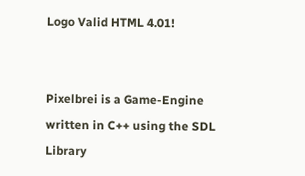Logo Valid HTML 4.01!


Pixelbrei is a Game-Engine written in C++ using the SDL Library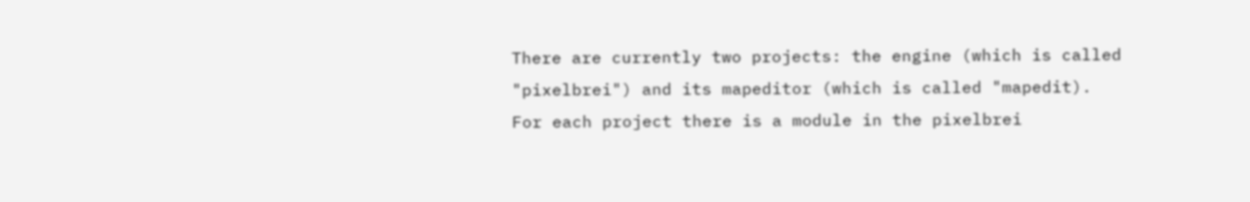There are currently two projects: the engine (which is called "pixelbrei") and its mapeditor (which is called "mapedit).
For each project there is a module in the pixelbrei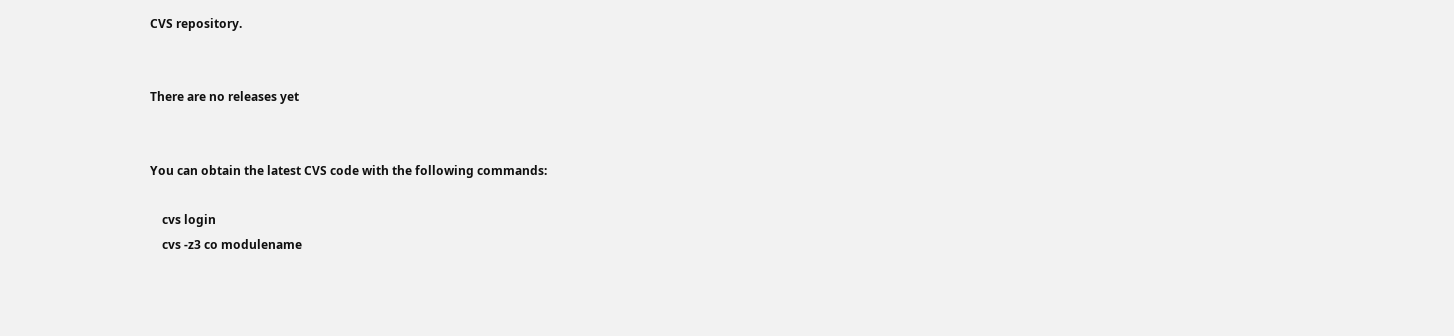CVS repository.


There are no releases yet


You can obtain the latest CVS code with the following commands:

    cvs login
    cvs -z3 co modulename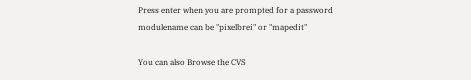Press enter when you are prompted for a password
modulename can be "pixelbrei" or "mapedit"

You can also Browse the CVS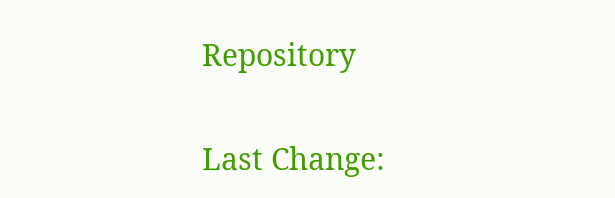Repository

Last Change: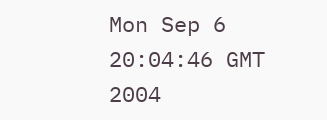Mon Sep 6 20:04:46 GMT 2004